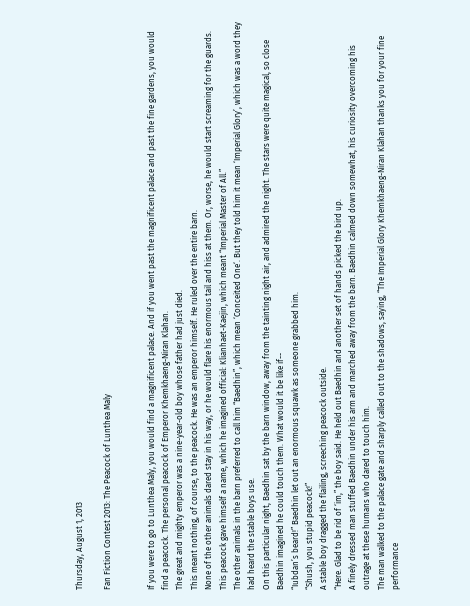Thursday, August 1, 2013

Fan Fiction Contest 2013: The Peacock of Lunthea Maly


If you were to go to Lunthea Maly, you would find a magnificent palace. And if you went past the magnificent palace and past the fine gardens, you would find a peacock. The personal peacock of Emperor Khemkhaeng-Niran Klahan.
The great and mighty emperor was a nine-year-old boy whose father had just died.
This meant nothing, of course, to the peacock. He was an emperor himself. He ruled over the entire barn.
None of the other animals dared stay in his way, or he would flare his enormous tail and hiss at them. Or, worse, he would start screaming for the guards.
This peacock gave himself a name, which he imagined official: Klianhaet-Kaejin, which meant “Imperial Master of All.”
The other animals in the barn preferred to call him “Baedhin”, which mean ‘Conceited One‘. But they told him it mean ‘Imperial Glory’, which was a word they had heard the stable boys use.
On this particular night, Baedhin sat by the barn window, away from the tainting night air, and admired the night. The stars were quite magical, so close Baedhin imagined he could touch them. What would it be like if--
“Iubdan’s beard!” Baedhin let out an enormous squawk as someone grabbed him.
“Shush, you stupid peacock!”
A stable boy dragged the flailing, screeching peacock outside.
“Here. Glad to be rid of ‘im,” the boy said. He held out Baedhin and another set of hands picked the bird up.
A finely dressed man stuffed Baedhin under his arm and marched away from the barn. Baedhin calmed down somewhat, his curiosity overcoming his outrage at these humans who dared to touch him.
The man walked to the palace gate and sharply called out to the shadows, saying, “The Imperial Glory Khemkhaeng-Niran Klahan thanks you for your fine performance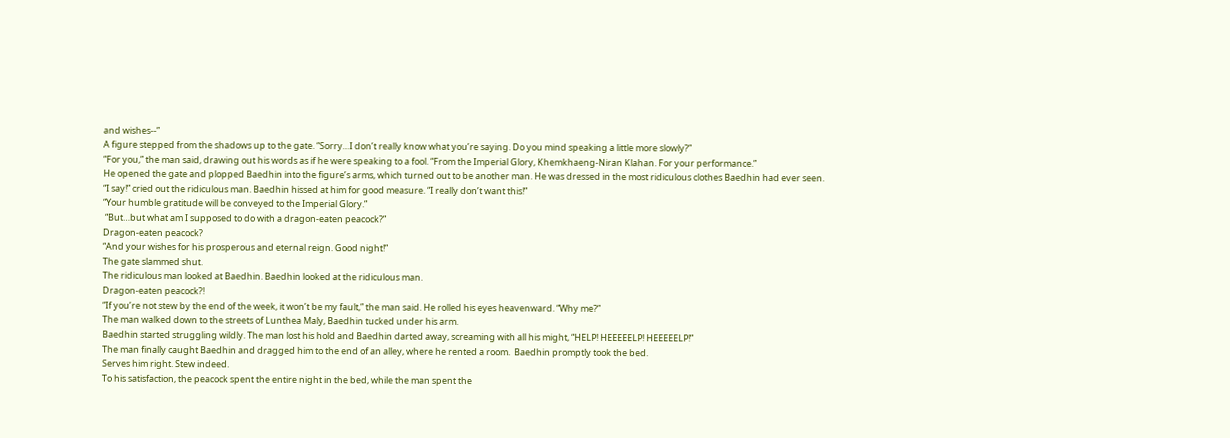and wishes--”
A figure stepped from the shadows up to the gate. “Sorry…I don’t really know what you’re saying. Do you mind speaking a little more slowly?”
“For you,” the man said, drawing out his words as if he were speaking to a fool. “From the Imperial Glory, Khemkhaeng-Niran Klahan. For your performance.”
He opened the gate and plopped Baedhin into the figure’s arms, which turned out to be another man. He was dressed in the most ridiculous clothes Baedhin had ever seen.
“I say!” cried out the ridiculous man. Baedhin hissed at him for good measure. “I really don’t want this!”
“Your humble gratitude will be conveyed to the Imperial Glory.”
 “But…but what am I supposed to do with a dragon-eaten peacock?”
Dragon-eaten peacock?
“And your wishes for his prosperous and eternal reign. Good night!”
The gate slammed shut.
The ridiculous man looked at Baedhin. Baedhin looked at the ridiculous man.
Dragon-eaten peacock?!
“If you’re not stew by the end of the week, it won’t be my fault,” the man said. He rolled his eyes heavenward. “Why me?”
The man walked down to the streets of Lunthea Maly, Baedhin tucked under his arm.
Baedhin started struggling wildly. The man lost his hold and Baedhin darted away, screaming with all his might, “HELP! HEEEEELP! HEEEEELP!”
The man finally caught Baedhin and dragged him to the end of an alley, where he rented a room.  Baedhin promptly took the bed.
Serves him right. Stew indeed.
To his satisfaction, the peacock spent the entire night in the bed, while the man spent the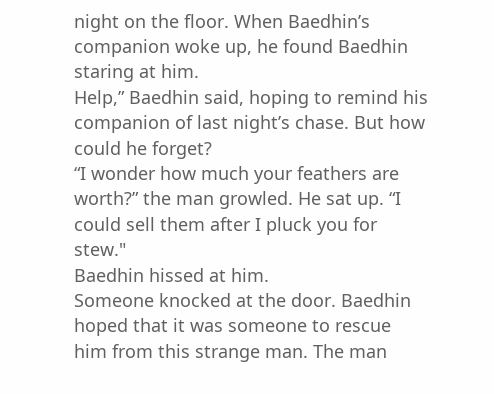night on the floor. When Baedhin’s companion woke up, he found Baedhin staring at him.
Help,” Baedhin said, hoping to remind his companion of last night’s chase. But how could he forget?
“I wonder how much your feathers are worth?” the man growled. He sat up. “I could sell them after I pluck you for stew."
Baedhin hissed at him.
Someone knocked at the door. Baedhin hoped that it was someone to rescue him from this strange man. The man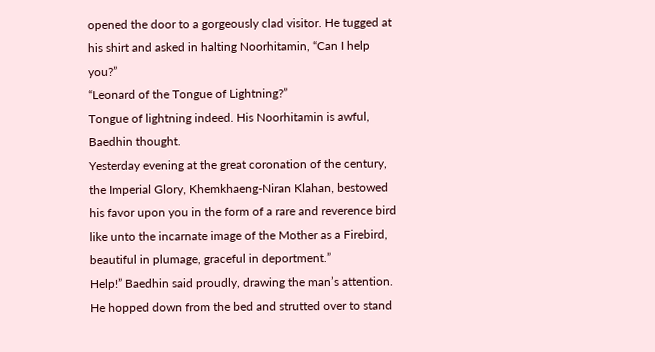opened the door to a gorgeously clad visitor. He tugged at his shirt and asked in halting Noorhitamin, “Can I help you?”
“Leonard of the Tongue of Lightning?”
Tongue of lightning indeed. His Noorhitamin is awful, Baedhin thought.
Yesterday evening at the great coronation of the century, the Imperial Glory, Khemkhaeng-Niran Klahan, bestowed his favor upon you in the form of a rare and reverence bird like unto the incarnate image of the Mother as a Firebird, beautiful in plumage, graceful in deportment.”
Help!” Baedhin said proudly, drawing the man’s attention. He hopped down from the bed and strutted over to stand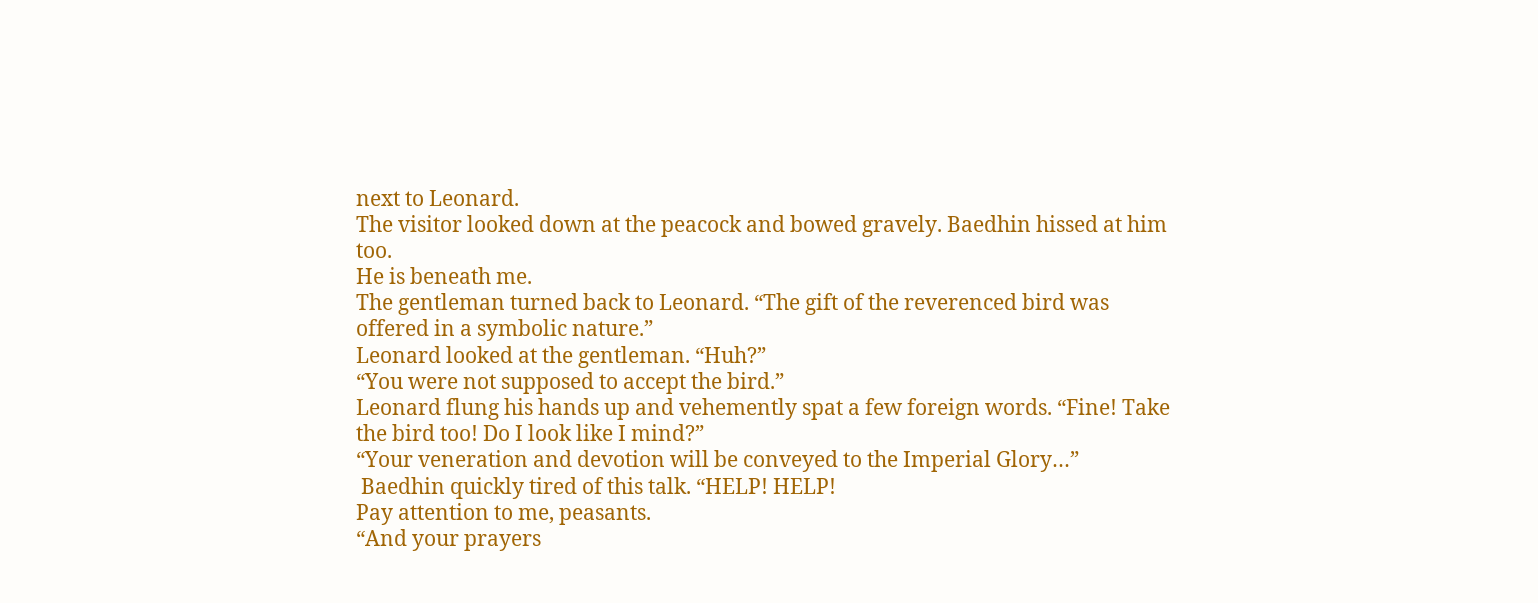next to Leonard.
The visitor looked down at the peacock and bowed gravely. Baedhin hissed at him too.
He is beneath me.
The gentleman turned back to Leonard. “The gift of the reverenced bird was offered in a symbolic nature.”
Leonard looked at the gentleman. “Huh?”
“You were not supposed to accept the bird.”
Leonard flung his hands up and vehemently spat a few foreign words. “Fine! Take the bird too! Do I look like I mind?”
“Your veneration and devotion will be conveyed to the Imperial Glory…”
 Baedhin quickly tired of this talk. “HELP! HELP!
Pay attention to me, peasants.
“And your prayers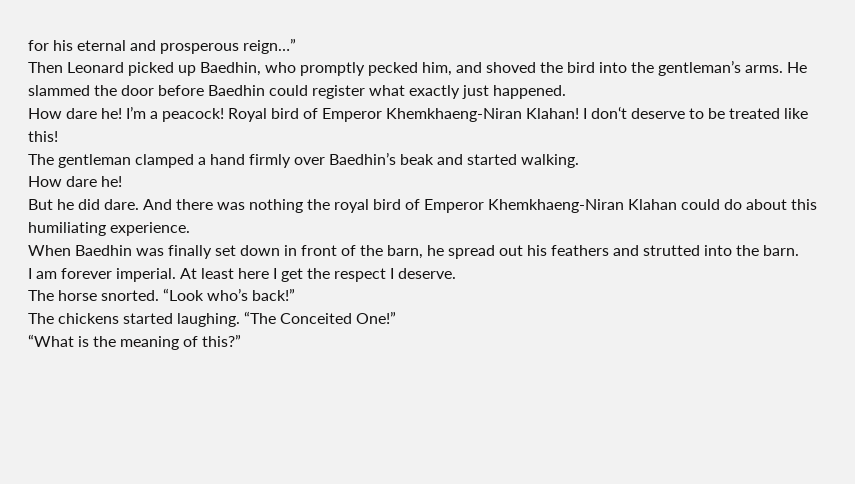for his eternal and prosperous reign…”
Then Leonard picked up Baedhin, who promptly pecked him, and shoved the bird into the gentleman’s arms. He slammed the door before Baedhin could register what exactly just happened.
How dare he! I’m a peacock! Royal bird of Emperor Khemkhaeng-Niran Klahan! I don‘t deserve to be treated like this!
The gentleman clamped a hand firmly over Baedhin’s beak and started walking.
How dare he!
But he did dare. And there was nothing the royal bird of Emperor Khemkhaeng-Niran Klahan could do about this humiliating experience.
When Baedhin was finally set down in front of the barn, he spread out his feathers and strutted into the barn.
I am forever imperial. At least here I get the respect I deserve.
The horse snorted. “Look who’s back!”
The chickens started laughing. “The Conceited One!”
“What is the meaning of this?”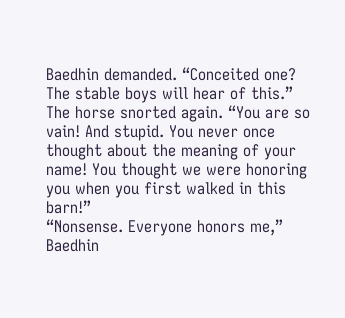Baedhin demanded. “Conceited one? The stable boys will hear of this.”
The horse snorted again. “You are so vain! And stupid. You never once thought about the meaning of your name! You thought we were honoring you when you first walked in this barn!”
“Nonsense. Everyone honors me,” Baedhin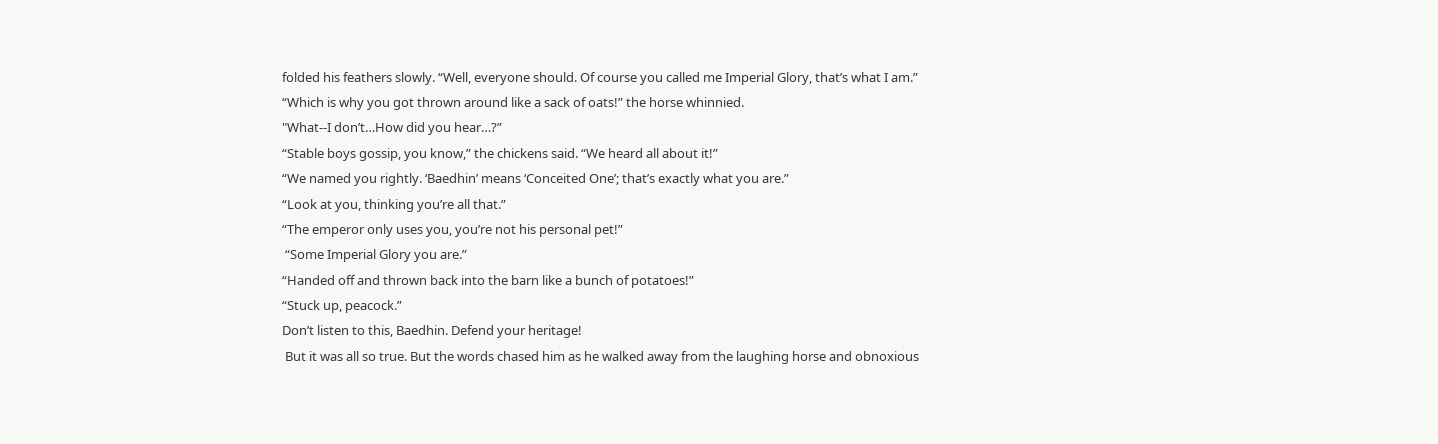folded his feathers slowly. “Well, everyone should. Of course you called me Imperial Glory, that’s what I am.”
“Which is why you got thrown around like a sack of oats!” the horse whinnied.
"What--I don’t…How did you hear…?”
“Stable boys gossip, you know,” the chickens said. “We heard all about it!”
“We named you rightly. ‘Baedhin’ means ‘Conceited One’; that’s exactly what you are.”
“Look at you, thinking you’re all that.”
“The emperor only uses you, you’re not his personal pet!”
 “Some Imperial Glory you are.”
“Handed off and thrown back into the barn like a bunch of potatoes!”
“Stuck up, peacock.”
Don’t listen to this, Baedhin. Defend your heritage!
 But it was all so true. But the words chased him as he walked away from the laughing horse and obnoxious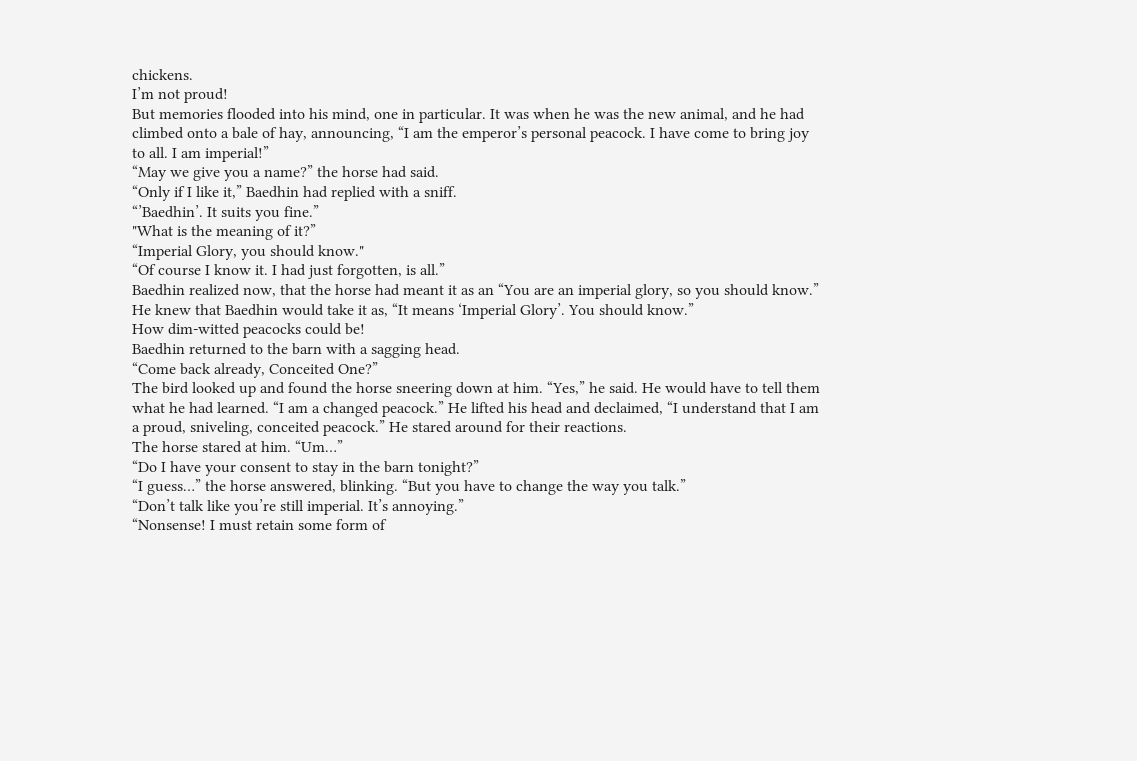chickens.
I’m not proud!
But memories flooded into his mind, one in particular. It was when he was the new animal, and he had climbed onto a bale of hay, announcing, “I am the emperor’s personal peacock. I have come to bring joy to all. I am imperial!”
“May we give you a name?” the horse had said.
“Only if I like it,” Baedhin had replied with a sniff.
“’Baedhin’. It suits you fine.”
"What is the meaning of it?”
“Imperial Glory, you should know."
“Of course I know it. I had just forgotten, is all.”
Baedhin realized now, that the horse had meant it as an “You are an imperial glory, so you should know.” He knew that Baedhin would take it as, “It means ‘Imperial Glory’. You should know.”
How dim-witted peacocks could be!
Baedhin returned to the barn with a sagging head.
“Come back already, Conceited One?”
The bird looked up and found the horse sneering down at him. “Yes,” he said. He would have to tell them what he had learned. “I am a changed peacock.” He lifted his head and declaimed, “I understand that I am a proud, sniveling, conceited peacock.” He stared around for their reactions.
The horse stared at him. “Um…”
“Do I have your consent to stay in the barn tonight?”
“I guess…” the horse answered, blinking. “But you have to change the way you talk.”
“Don’t talk like you’re still imperial. It’s annoying.”
“Nonsense! I must retain some form of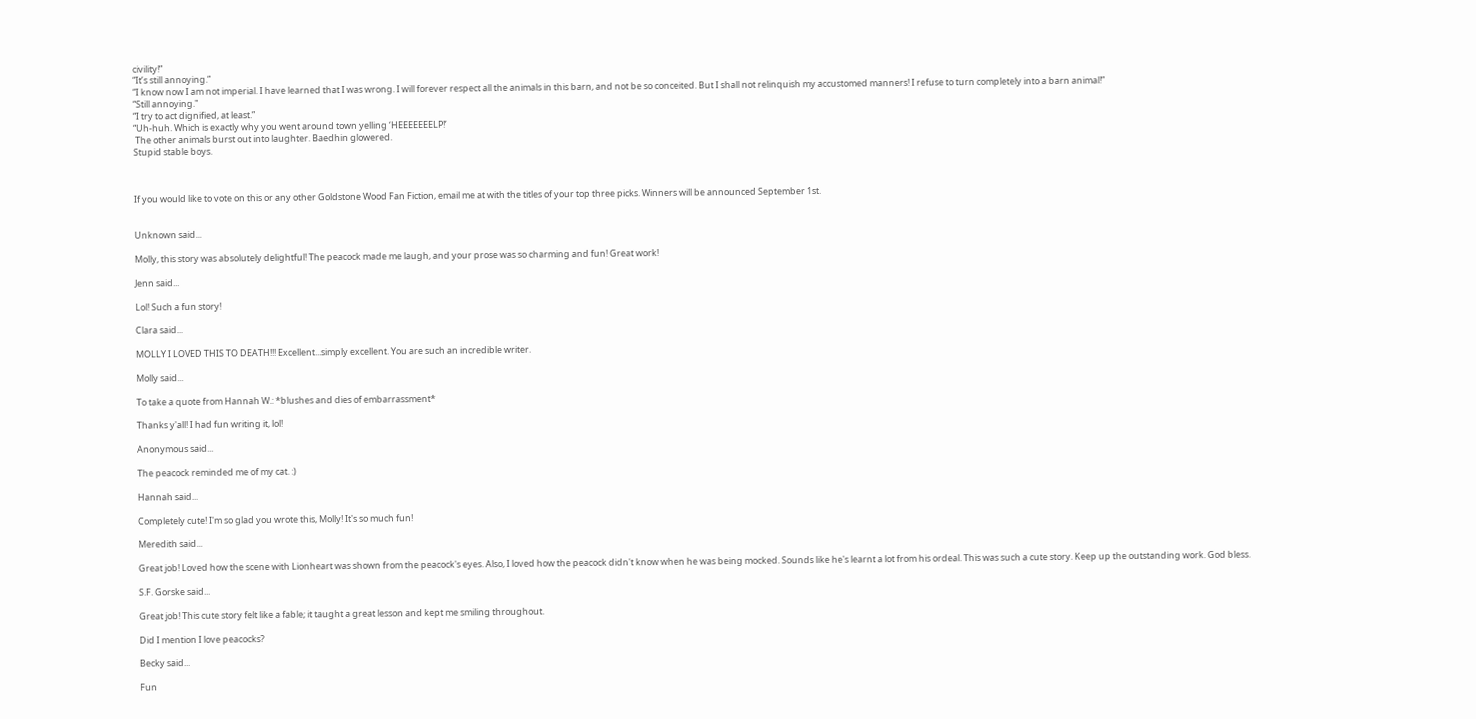civility!”
“It’s still annoying.”
“I know now I am not imperial. I have learned that I was wrong. I will forever respect all the animals in this barn, and not be so conceited. But I shall not relinquish my accustomed manners! I refuse to turn completely into a barn animal!”
“Still annoying."
“I try to act dignified, at least.”
“Uh-huh. Which is exactly why you went around town yelling ‘HEEEEEEELP!’
 The other animals burst out into laughter. Baedhin glowered.
Stupid stable boys.



If you would like to vote on this or any other Goldstone Wood Fan Fiction, email me at with the titles of your top three picks. Winners will be announced September 1st.


Unknown said...

Molly, this story was absolutely delightful! The peacock made me laugh, and your prose was so charming and fun! Great work!

Jenn said...

Lol! Such a fun story!

Clara said...

MOLLY I LOVED THIS TO DEATH!!! Excellent...simply excellent. You are such an incredible writer.

Molly said...

To take a quote from Hannah W.: *blushes and dies of embarrassment*

Thanks y'all! I had fun writing it, lol!

Anonymous said...

The peacock reminded me of my cat. :)

Hannah said...

Completely cute! I'm so glad you wrote this, Molly! It's so much fun!

Meredith said...

Great job! Loved how the scene with Lionheart was shown from the peacock's eyes. Also, I loved how the peacock didn't know when he was being mocked. Sounds like he's learnt a lot from his ordeal. This was such a cute story. Keep up the outstanding work. God bless.

S.F. Gorske said...

Great job! This cute story felt like a fable; it taught a great lesson and kept me smiling throughout.

Did I mention I love peacocks?

Becky said...

Fun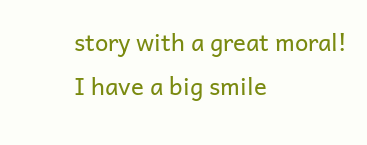story with a great moral! I have a big smile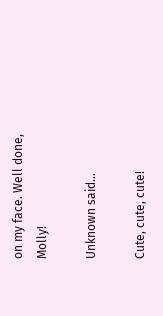on my face. Well done, Molly!

Unknown said...

Cute, cute, cute!